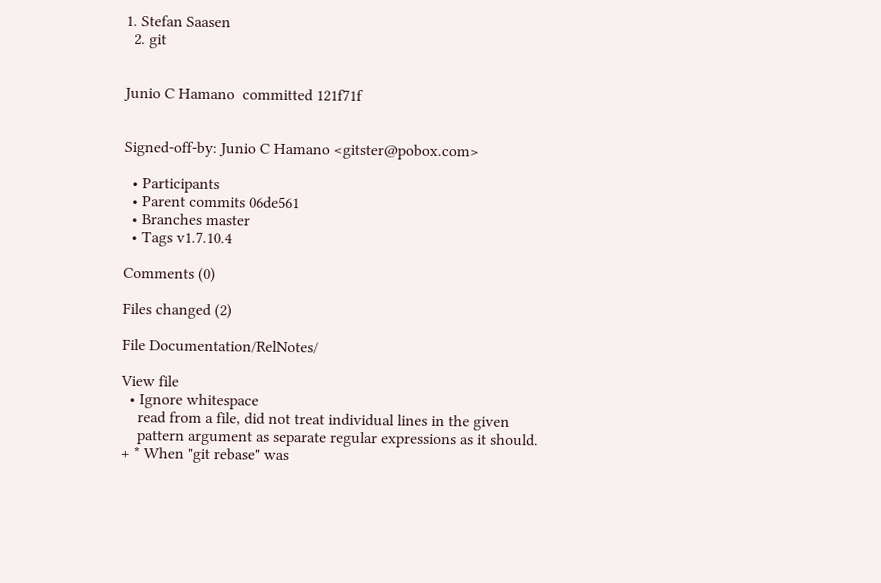1. Stefan Saasen
  2. git


Junio C Hamano  committed 121f71f


Signed-off-by: Junio C Hamano <gitster@pobox.com>

  • Participants
  • Parent commits 06de561
  • Branches master
  • Tags v1.7.10.4

Comments (0)

Files changed (2)

File Documentation/RelNotes/

View file
  • Ignore whitespace
    read from a file, did not treat individual lines in the given
    pattern argument as separate regular expressions as it should.
+ * When "git rebase" was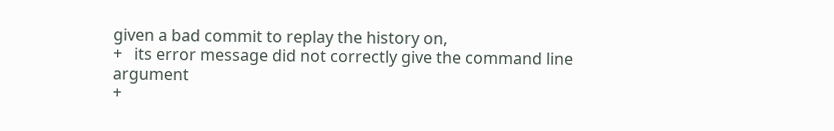given a bad commit to replay the history on,
+   its error message did not correctly give the command line argument
+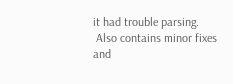it had trouble parsing.
 Also contains minor fixes and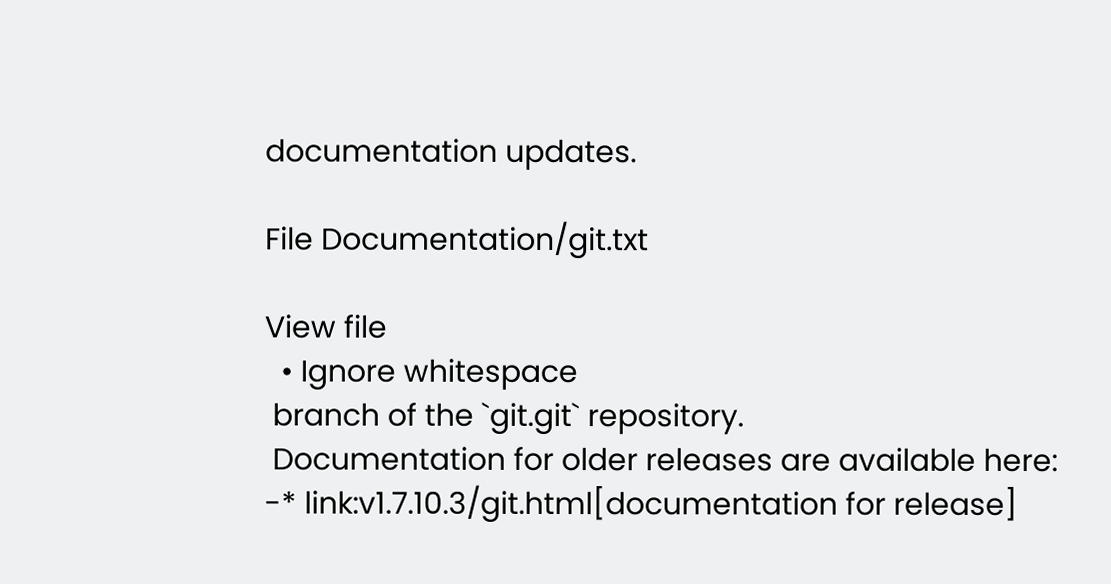documentation updates.

File Documentation/git.txt

View file
  • Ignore whitespace
 branch of the `git.git` repository.
 Documentation for older releases are available here:
-* link:v1.7.10.3/git.html[documentation for release]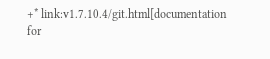+* link:v1.7.10.4/git.html[documentation for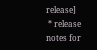release]
 * release notes for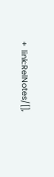+  link:RelNotes/[],